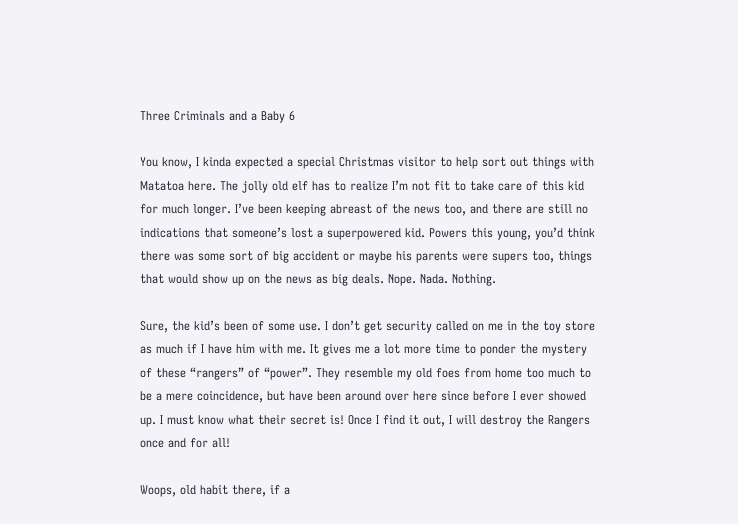Three Criminals and a Baby 6

You know, I kinda expected a special Christmas visitor to help sort out things with Matatoa here. The jolly old elf has to realize I’m not fit to take care of this kid for much longer. I’ve been keeping abreast of the news too, and there are still no indications that someone’s lost a superpowered kid. Powers this young, you’d think there was some sort of big accident or maybe his parents were supers too, things that would show up on the news as big deals. Nope. Nada. Nothing.

Sure, the kid’s been of some use. I don’t get security called on me in the toy store as much if I have him with me. It gives me a lot more time to ponder the mystery of these “rangers” of “power”. They resemble my old foes from home too much to be a mere coincidence, but have been around over here since before I ever showed up. I must know what their secret is! Once I find it out, I will destroy the Rangers once and for all!

Woops, old habit there, if a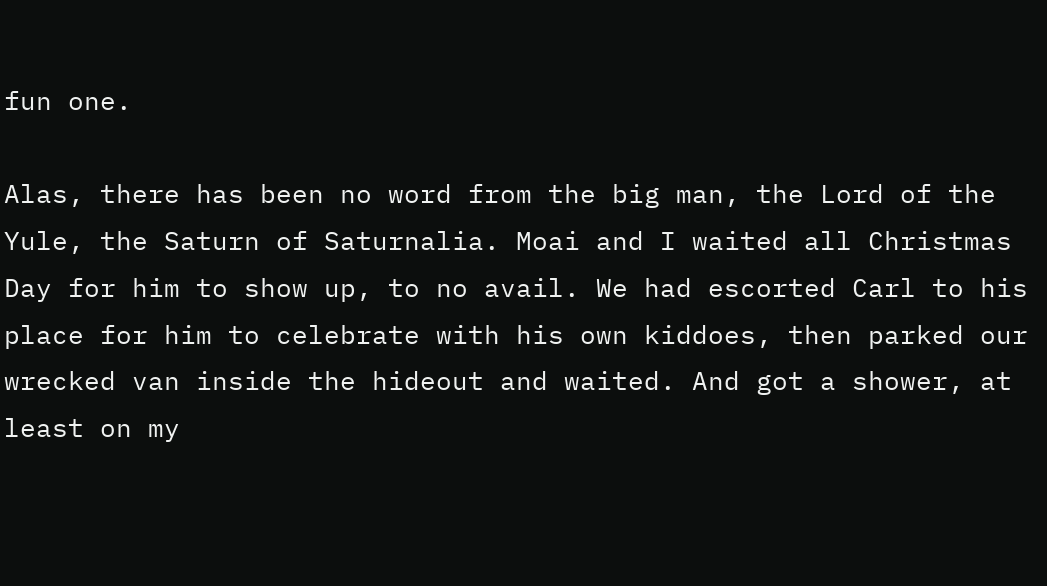fun one.

Alas, there has been no word from the big man, the Lord of the Yule, the Saturn of Saturnalia. Moai and I waited all Christmas Day for him to show up, to no avail. We had escorted Carl to his place for him to celebrate with his own kiddoes, then parked our wrecked van inside the hideout and waited. And got a shower, at least on my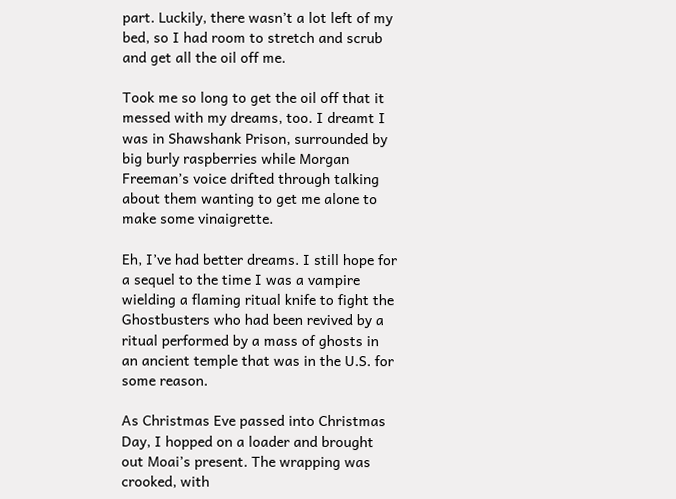part. Luckily, there wasn’t a lot left of my bed, so I had room to stretch and scrub and get all the oil off me.

Took me so long to get the oil off that it messed with my dreams, too. I dreamt I was in Shawshank Prison, surrounded by big burly raspberries while Morgan Freeman’s voice drifted through talking about them wanting to get me alone to make some vinaigrette.

Eh, I’ve had better dreams. I still hope for a sequel to the time I was a vampire wielding a flaming ritual knife to fight the Ghostbusters who had been revived by a ritual performed by a mass of ghosts in an ancient temple that was in the U.S. for some reason.

As Christmas Eve passed into Christmas Day, I hopped on a loader and brought out Moai’s present. The wrapping was crooked, with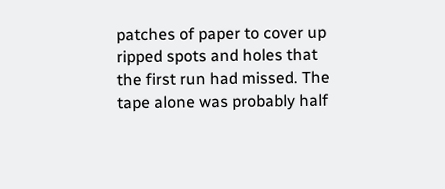patches of paper to cover up ripped spots and holes that the first run had missed. The tape alone was probably half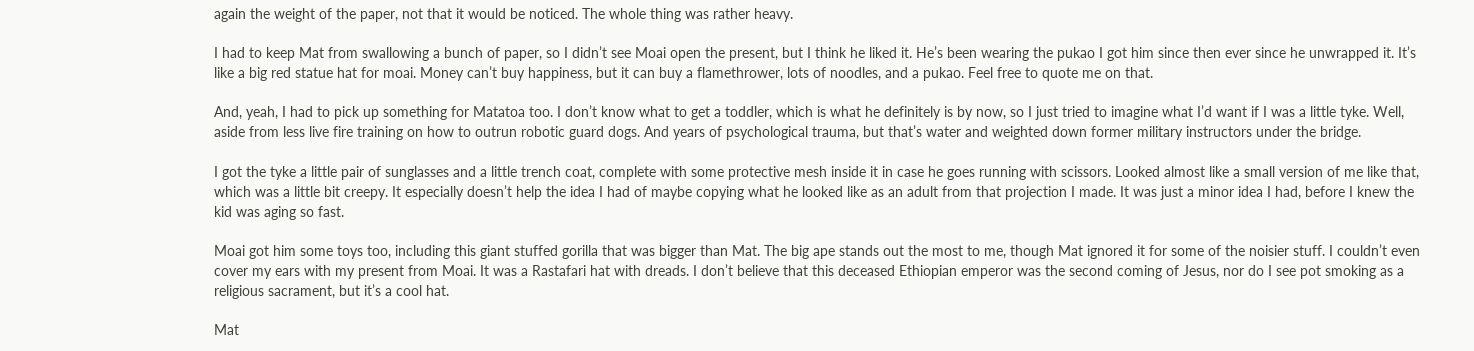again the weight of the paper, not that it would be noticed. The whole thing was rather heavy.

I had to keep Mat from swallowing a bunch of paper, so I didn’t see Moai open the present, but I think he liked it. He’s been wearing the pukao I got him since then ever since he unwrapped it. It’s like a big red statue hat for moai. Money can’t buy happiness, but it can buy a flamethrower, lots of noodles, and a pukao. Feel free to quote me on that.

And, yeah, I had to pick up something for Matatoa too. I don’t know what to get a toddler, which is what he definitely is by now, so I just tried to imagine what I’d want if I was a little tyke. Well, aside from less live fire training on how to outrun robotic guard dogs. And years of psychological trauma, but that’s water and weighted down former military instructors under the bridge.

I got the tyke a little pair of sunglasses and a little trench coat, complete with some protective mesh inside it in case he goes running with scissors. Looked almost like a small version of me like that, which was a little bit creepy. It especially doesn’t help the idea I had of maybe copying what he looked like as an adult from that projection I made. It was just a minor idea I had, before I knew the kid was aging so fast.

Moai got him some toys too, including this giant stuffed gorilla that was bigger than Mat. The big ape stands out the most to me, though Mat ignored it for some of the noisier stuff. I couldn’t even cover my ears with my present from Moai. It was a Rastafari hat with dreads. I don’t believe that this deceased Ethiopian emperor was the second coming of Jesus, nor do I see pot smoking as a religious sacrament, but it’s a cool hat.

Mat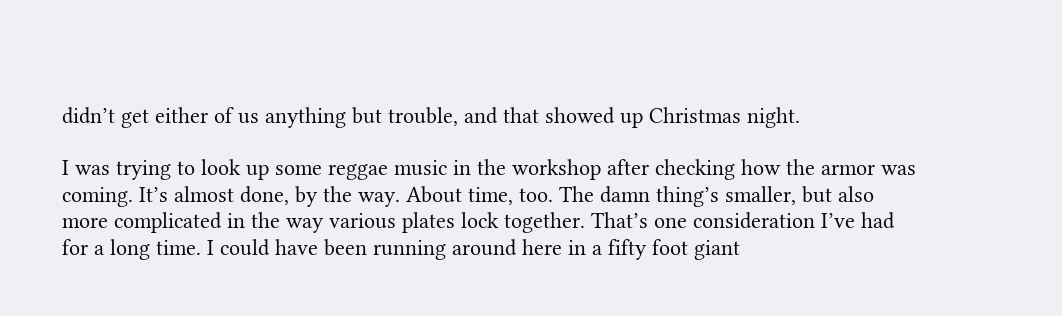didn’t get either of us anything but trouble, and that showed up Christmas night.

I was trying to look up some reggae music in the workshop after checking how the armor was coming. It’s almost done, by the way. About time, too. The damn thing’s smaller, but also more complicated in the way various plates lock together. That’s one consideration I’ve had for a long time. I could have been running around here in a fifty foot giant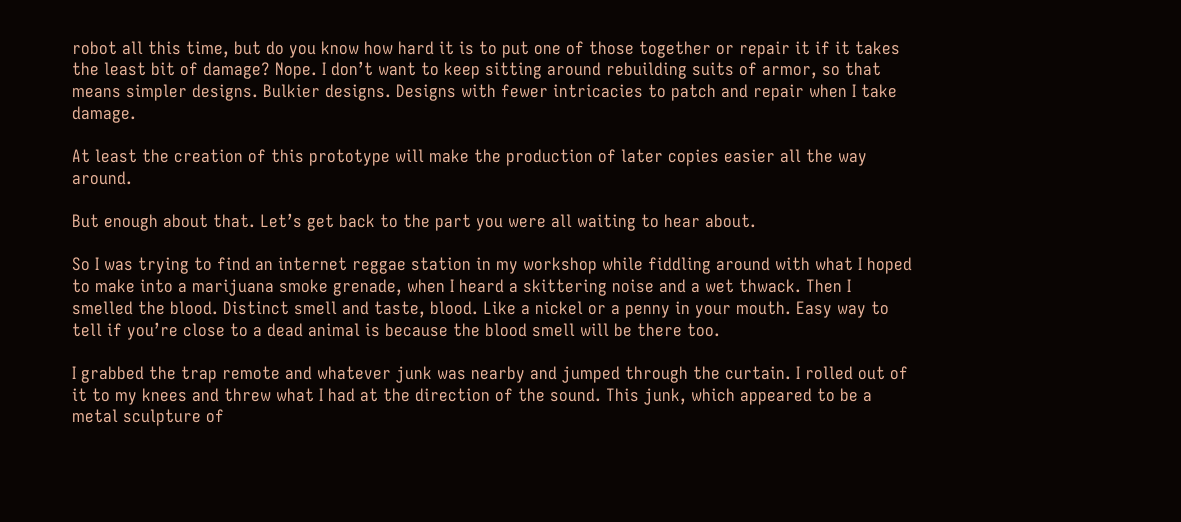robot all this time, but do you know how hard it is to put one of those together or repair it if it takes the least bit of damage? Nope. I don’t want to keep sitting around rebuilding suits of armor, so that means simpler designs. Bulkier designs. Designs with fewer intricacies to patch and repair when I take damage.

At least the creation of this prototype will make the production of later copies easier all the way around.

But enough about that. Let’s get back to the part you were all waiting to hear about.

So I was trying to find an internet reggae station in my workshop while fiddling around with what I hoped to make into a marijuana smoke grenade, when I heard a skittering noise and a wet thwack. Then I smelled the blood. Distinct smell and taste, blood. Like a nickel or a penny in your mouth. Easy way to tell if you’re close to a dead animal is because the blood smell will be there too.

I grabbed the trap remote and whatever junk was nearby and jumped through the curtain. I rolled out of it to my knees and threw what I had at the direction of the sound. This junk, which appeared to be a metal sculpture of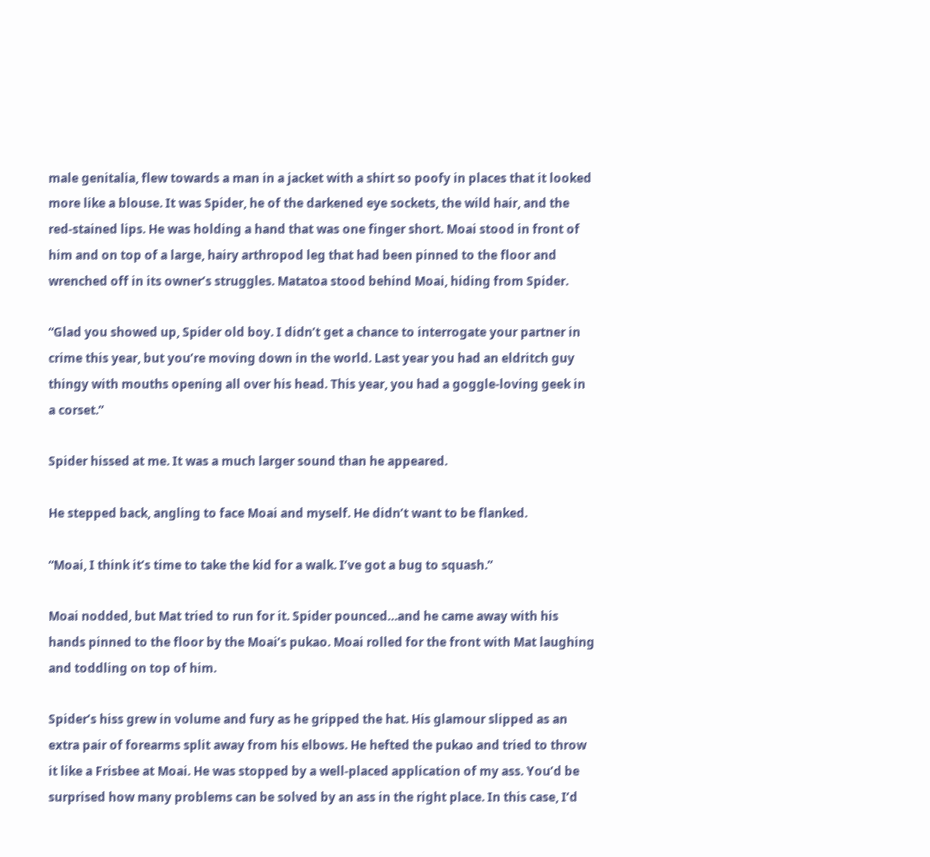male genitalia, flew towards a man in a jacket with a shirt so poofy in places that it looked more like a blouse. It was Spider, he of the darkened eye sockets, the wild hair, and the red-stained lips. He was holding a hand that was one finger short. Moai stood in front of him and on top of a large, hairy arthropod leg that had been pinned to the floor and wrenched off in its owner’s struggles. Matatoa stood behind Moai, hiding from Spider.

“Glad you showed up, Spider old boy. I didn’t get a chance to interrogate your partner in crime this year, but you’re moving down in the world. Last year you had an eldritch guy thingy with mouths opening all over his head. This year, you had a goggle-loving geek in a corset.”

Spider hissed at me. It was a much larger sound than he appeared.

He stepped back, angling to face Moai and myself. He didn’t want to be flanked.

“Moai, I think it’s time to take the kid for a walk. I’ve got a bug to squash.”

Moai nodded, but Mat tried to run for it. Spider pounced…and he came away with his hands pinned to the floor by the Moai’s pukao. Moai rolled for the front with Mat laughing and toddling on top of him.

Spider’s hiss grew in volume and fury as he gripped the hat. His glamour slipped as an extra pair of forearms split away from his elbows. He hefted the pukao and tried to throw it like a Frisbee at Moai. He was stopped by a well-placed application of my ass. You’d be surprised how many problems can be solved by an ass in the right place. In this case, I’d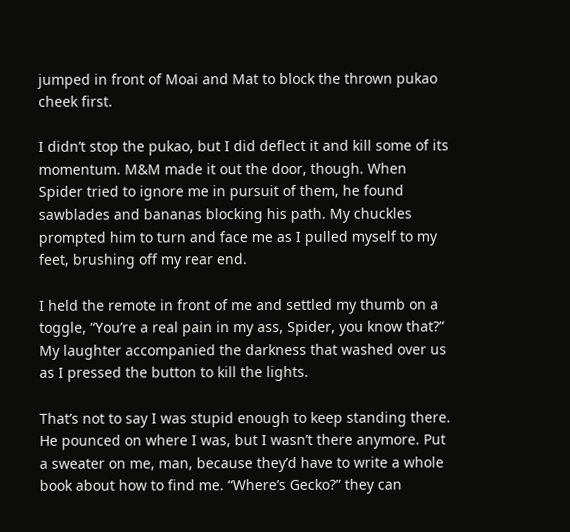jumped in front of Moai and Mat to block the thrown pukao cheek first.

I didn’t stop the pukao, but I did deflect it and kill some of its momentum. M&M made it out the door, though. When Spider tried to ignore me in pursuit of them, he found sawblades and bananas blocking his path. My chuckles prompted him to turn and face me as I pulled myself to my feet, brushing off my rear end.

I held the remote in front of me and settled my thumb on a toggle, “You’re a real pain in my ass, Spider, you know that?” My laughter accompanied the darkness that washed over us as I pressed the button to kill the lights.

That’s not to say I was stupid enough to keep standing there. He pounced on where I was, but I wasn’t there anymore. Put a sweater on me, man, because they’d have to write a whole book about how to find me. “Where’s Gecko?” they can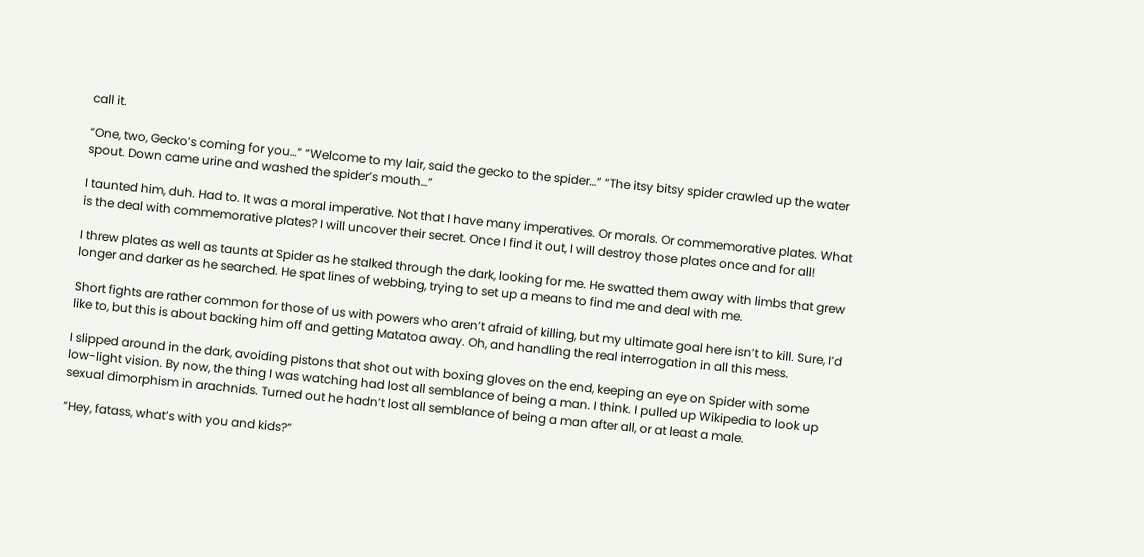call it.

“One, two, Gecko’s coming for you…” “Welcome to my lair, said the gecko to the spider…” “The itsy bitsy spider crawled up the water spout. Down came urine and washed the spider’s mouth…”

I taunted him, duh. Had to. It was a moral imperative. Not that I have many imperatives. Or morals. Or commemorative plates. What is the deal with commemorative plates? I will uncover their secret. Once I find it out, I will destroy those plates once and for all!

I threw plates as well as taunts at Spider as he stalked through the dark, looking for me. He swatted them away with limbs that grew longer and darker as he searched. He spat lines of webbing, trying to set up a means to find me and deal with me.

Short fights are rather common for those of us with powers who aren’t afraid of killing, but my ultimate goal here isn’t to kill. Sure, I’d like to, but this is about backing him off and getting Matatoa away. Oh, and handling the real interrogation in all this mess.

I slipped around in the dark, avoiding pistons that shot out with boxing gloves on the end, keeping an eye on Spider with some low-light vision. By now, the thing I was watching had lost all semblance of being a man. I think. I pulled up Wikipedia to look up sexual dimorphism in arachnids. Turned out he hadn’t lost all semblance of being a man after all, or at least a male.

“Hey, fatass, what’s with you and kids?”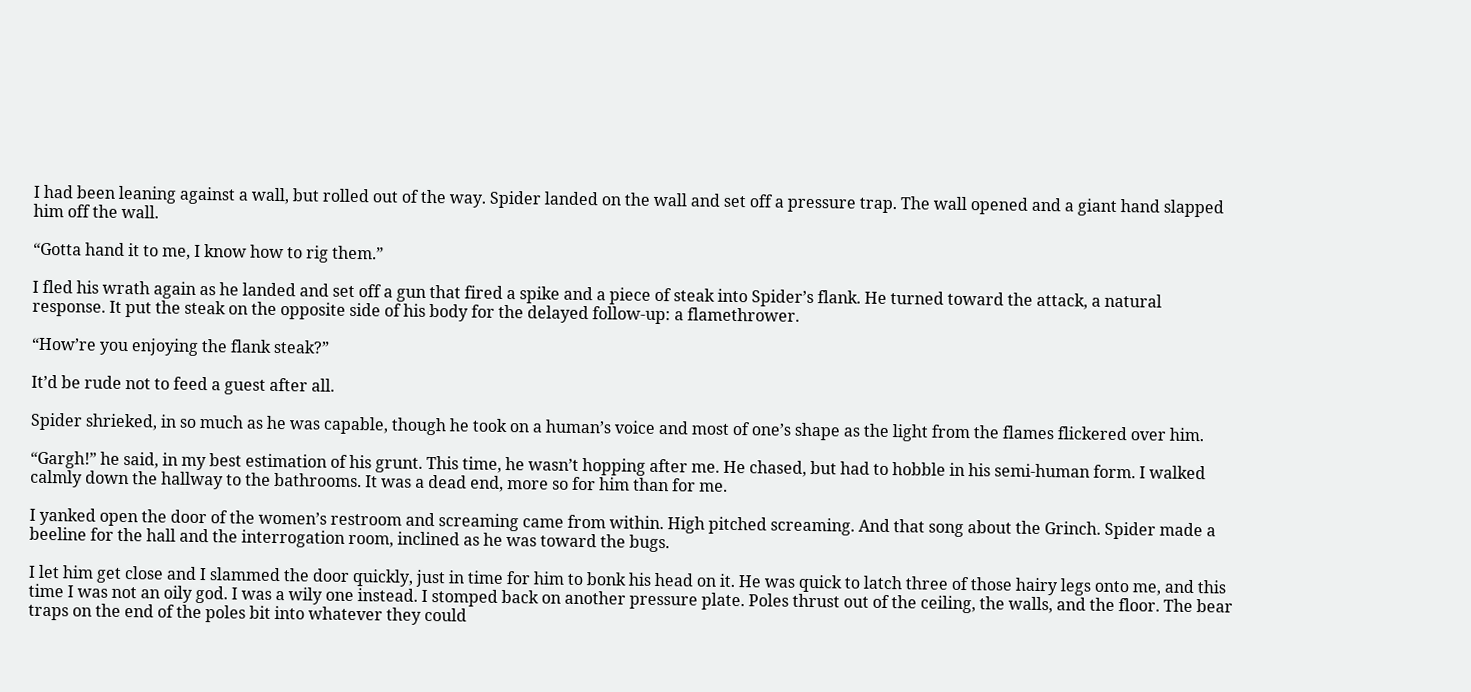I had been leaning against a wall, but rolled out of the way. Spider landed on the wall and set off a pressure trap. The wall opened and a giant hand slapped him off the wall.

“Gotta hand it to me, I know how to rig them.”

I fled his wrath again as he landed and set off a gun that fired a spike and a piece of steak into Spider’s flank. He turned toward the attack, a natural response. It put the steak on the opposite side of his body for the delayed follow-up: a flamethrower.

“How’re you enjoying the flank steak?”

It’d be rude not to feed a guest after all.

Spider shrieked, in so much as he was capable, though he took on a human’s voice and most of one’s shape as the light from the flames flickered over him.

“Gargh!” he said, in my best estimation of his grunt. This time, he wasn’t hopping after me. He chased, but had to hobble in his semi-human form. I walked calmly down the hallway to the bathrooms. It was a dead end, more so for him than for me.

I yanked open the door of the women’s restroom and screaming came from within. High pitched screaming. And that song about the Grinch. Spider made a beeline for the hall and the interrogation room, inclined as he was toward the bugs.

I let him get close and I slammed the door quickly, just in time for him to bonk his head on it. He was quick to latch three of those hairy legs onto me, and this time I was not an oily god. I was a wily one instead. I stomped back on another pressure plate. Poles thrust out of the ceiling, the walls, and the floor. The bear traps on the end of the poles bit into whatever they could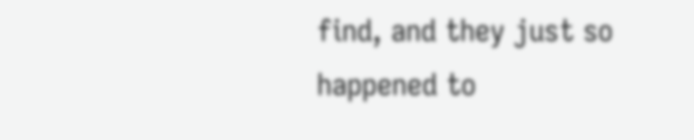find, and they just so happened to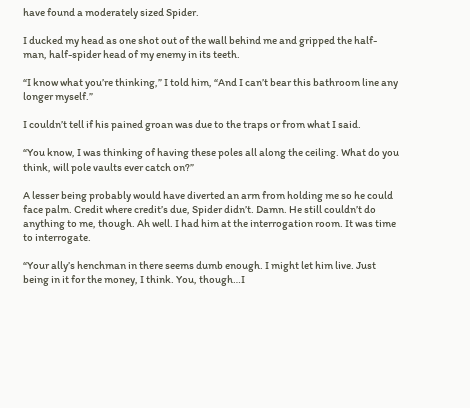have found a moderately sized Spider.

I ducked my head as one shot out of the wall behind me and gripped the half-man, half-spider head of my enemy in its teeth.

“I know what you’re thinking,” I told him, “And I can’t bear this bathroom line any longer myself.”

I couldn’t tell if his pained groan was due to the traps or from what I said.

“You know, I was thinking of having these poles all along the ceiling. What do you think, will pole vaults ever catch on?”

A lesser being probably would have diverted an arm from holding me so he could face palm. Credit where credit’s due, Spider didn’t. Damn. He still couldn’t do anything to me, though. Ah well. I had him at the interrogation room. It was time to interrogate.

“Your ally’s henchman in there seems dumb enough. I might let him live. Just being in it for the money, I think. You, though…I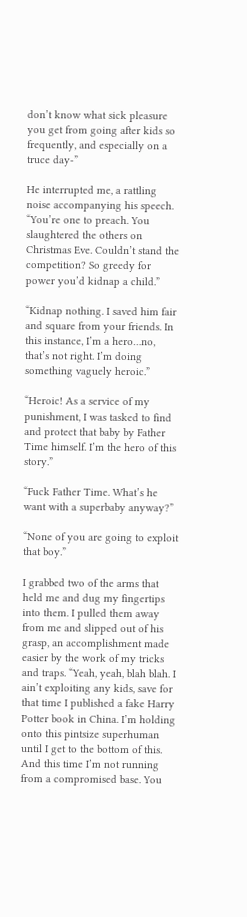don’t know what sick pleasure you get from going after kids so frequently, and especially on a truce day-”

He interrupted me, a rattling noise accompanying his speech. “You’re one to preach. You slaughtered the others on Christmas Eve. Couldn’t stand the competition? So greedy for power you’d kidnap a child.”

“Kidnap nothing. I saved him fair and square from your friends. In this instance, I’m a hero…no, that’s not right. I’m doing something vaguely heroic.”

“Heroic! As a service of my punishment, I was tasked to find and protect that baby by Father Time himself. I’m the hero of this story.”

“Fuck Father Time. What’s he want with a superbaby anyway?”

“None of you are going to exploit that boy.”

I grabbed two of the arms that held me and dug my fingertips into them. I pulled them away from me and slipped out of his grasp, an accomplishment made easier by the work of my tricks and traps. “Yeah, yeah, blah blah. I ain’t exploiting any kids, save for that time I published a fake Harry Potter book in China. I’m holding onto this pintsize superhuman until I get to the bottom of this. And this time I’m not running from a compromised base. You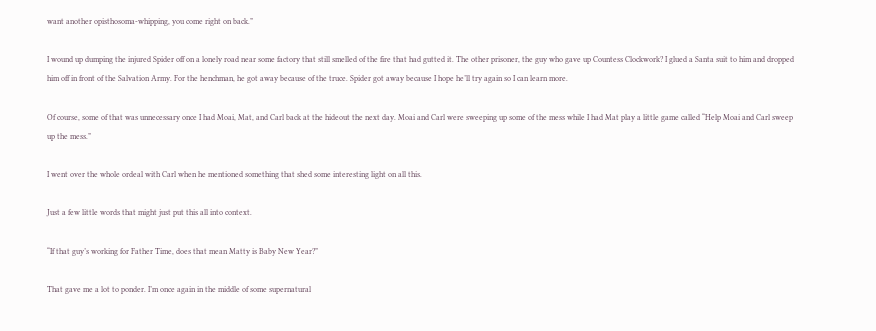want another opisthosoma-whipping, you come right on back.”

I wound up dumping the injured Spider off on a lonely road near some factory that still smelled of the fire that had gutted it. The other prisoner, the guy who gave up Countess Clockwork? I glued a Santa suit to him and dropped him off in front of the Salvation Army. For the henchman, he got away because of the truce. Spider got away because I hope he’ll try again so I can learn more.

Of course, some of that was unnecessary once I had Moai, Mat, and Carl back at the hideout the next day. Moai and Carl were sweeping up some of the mess while I had Mat play a little game called “Help Moai and Carl sweep up the mess.”

I went over the whole ordeal with Carl when he mentioned something that shed some interesting light on all this.

Just a few little words that might just put this all into context.

“If that guy’s working for Father Time, does that mean Matty is Baby New Year?”

That gave me a lot to ponder. I’m once again in the middle of some supernatural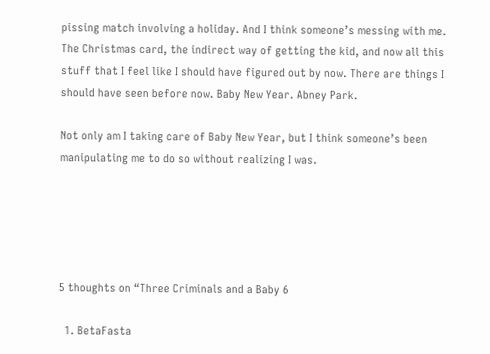pissing match involving a holiday. And I think someone’s messing with me. The Christmas card, the indirect way of getting the kid, and now all this stuff that I feel like I should have figured out by now. There are things I should have seen before now. Baby New Year. Abney Park.

Not only am I taking care of Baby New Year, but I think someone’s been manipulating me to do so without realizing I was.





5 thoughts on “Three Criminals and a Baby 6

  1. BetaFasta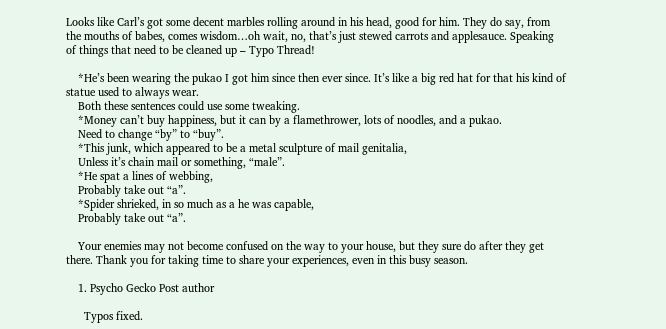Looks like Carl’s got some decent marbles rolling around in his head, good for him. They do say, from the mouths of babes, comes wisdom…oh wait, no, that’s just stewed carrots and applesauce. Speaking of things that need to be cleaned up – Typo Thread!

    *He’s been wearing the pukao I got him since then ever since. It’s like a big red hat for that his kind of statue used to always wear.
    Both these sentences could use some tweaking.
    *Money can’t buy happiness, but it can by a flamethrower, lots of noodles, and a pukao.
    Need to change “by” to “buy”.
    *This junk, which appeared to be a metal sculpture of mail genitalia,
    Unless it’s chain mail or something, “male”.
    *He spat a lines of webbing,
    Probably take out “a”.
    *Spider shrieked, in so much as a he was capable,
    Probably take out “a”.

    Your enemies may not become confused on the way to your house, but they sure do after they get there. Thank you for taking time to share your experiences, even in this busy season.

    1. Psycho Gecko Post author

      Typos fixed.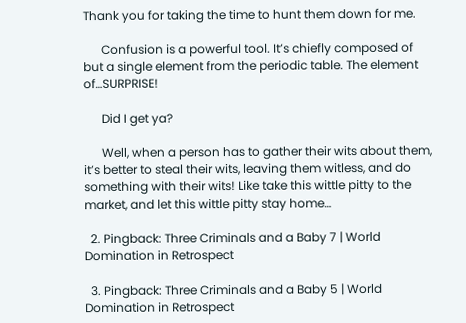Thank you for taking the time to hunt them down for me.

      Confusion is a powerful tool. It’s chiefly composed of but a single element from the periodic table. The element of…SURPRISE!

      Did I get ya?

      Well, when a person has to gather their wits about them, it’s better to steal their wits, leaving them witless, and do something with their wits! Like take this wittle pitty to the market, and let this wittle pitty stay home…

  2. Pingback: Three Criminals and a Baby 7 | World Domination in Retrospect

  3. Pingback: Three Criminals and a Baby 5 | World Domination in Retrospect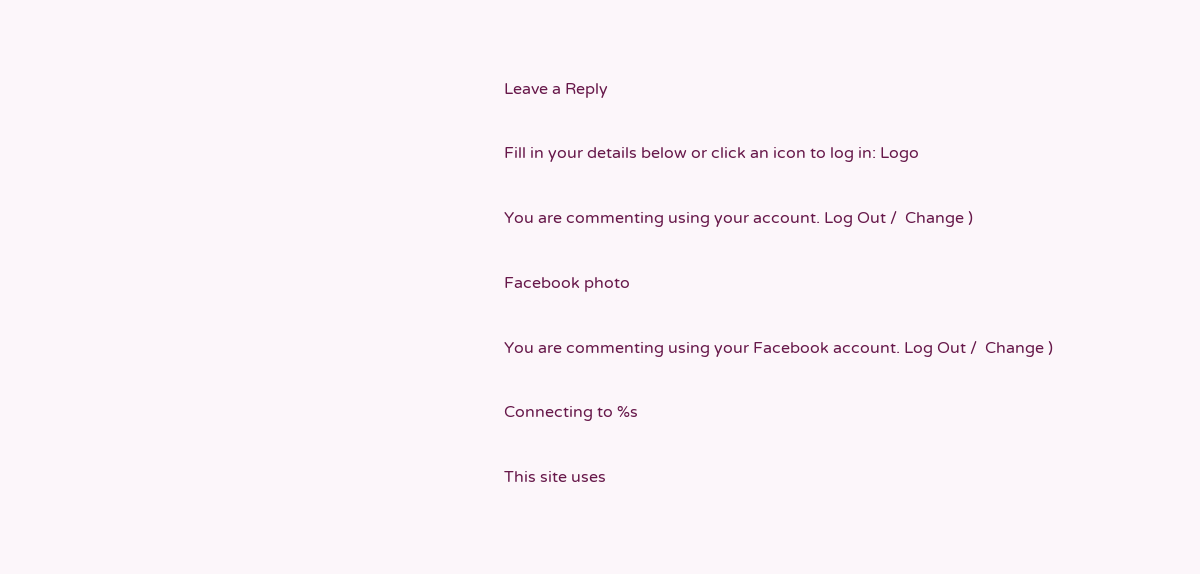Leave a Reply

Fill in your details below or click an icon to log in: Logo

You are commenting using your account. Log Out /  Change )

Facebook photo

You are commenting using your Facebook account. Log Out /  Change )

Connecting to %s

This site uses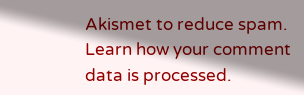Akismet to reduce spam. Learn how your comment data is processed.